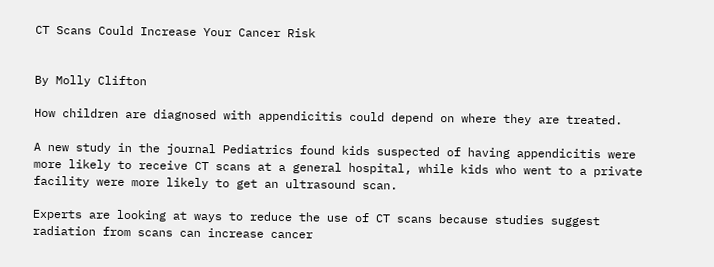CT Scans Could Increase Your Cancer Risk


By Molly Clifton

How children are diagnosed with appendicitis could depend on where they are treated.

A new study in the journal Pediatrics found kids suspected of having appendicitis were more likely to receive CT scans at a general hospital, while kids who went to a private facility were more likely to get an ultrasound scan.

Experts are looking at ways to reduce the use of CT scans because studies suggest radiation from scans can increase cancer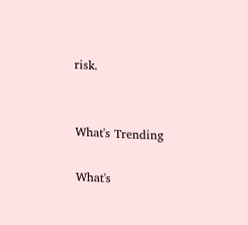risk.


What's Trending

What's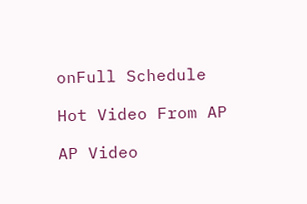onFull Schedule

Hot Video From AP

AP Video